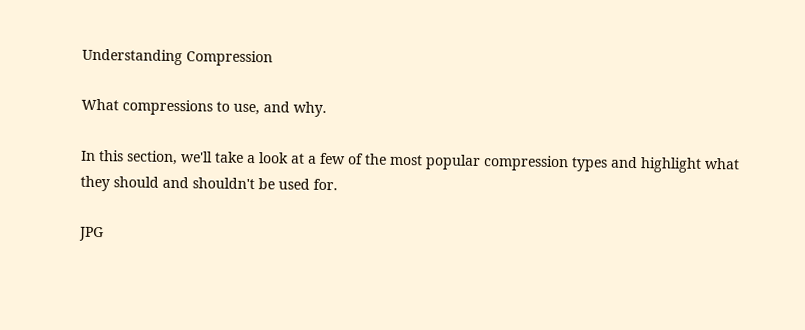Understanding Compression

What compressions to use, and why.

In this section, we'll take a look at a few of the most popular compression types and highlight what they should and shouldn't be used for.

JPG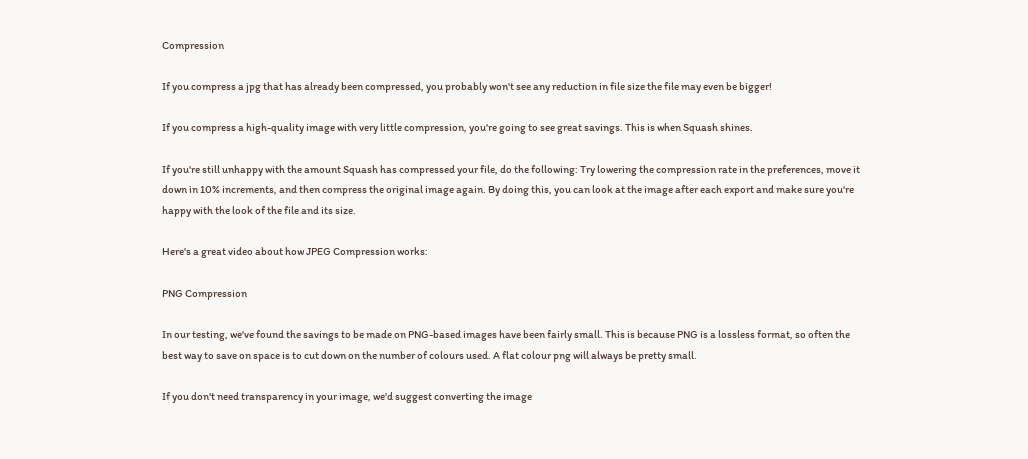Compression

If you compress a jpg that has already been compressed, you probably won't see any reduction in file size the file may even be bigger!

If you compress a high-quality image with very little compression, you're going to see great savings. This is when Squash shines.

If you're still unhappy with the amount Squash has compressed your file, do the following: Try lowering the compression rate in the preferences, move it down in 10% increments, and then compress the original image again. By doing this, you can look at the image after each export and make sure you're happy with the look of the file and its size.

Here's a great video about how JPEG Compression works:

PNG Compression

In our testing, we've found the savings to be made on PNG-based images have been fairly small. This is because PNG is a lossless format, so often the best way to save on space is to cut down on the number of colours used. A flat colour png will always be pretty small.

If you don't need transparency in your image, we'd suggest converting the image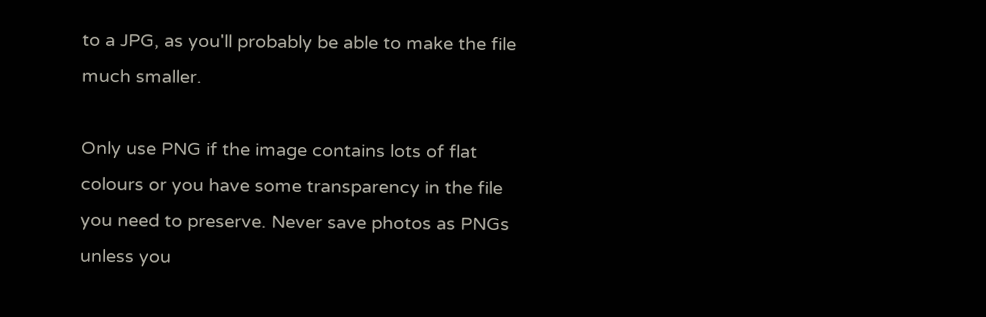to a JPG, as you'll probably be able to make the file much smaller.

Only use PNG if the image contains lots of flat colours or you have some transparency in the file you need to preserve. Never save photos as PNGs unless you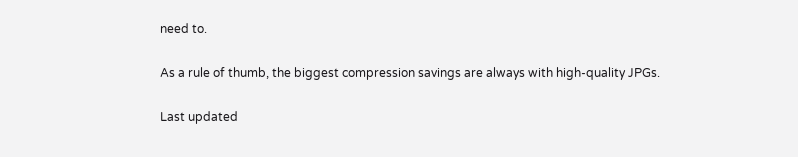need to.

As a rule of thumb, the biggest compression savings are always with high-quality JPGs.

Last updated